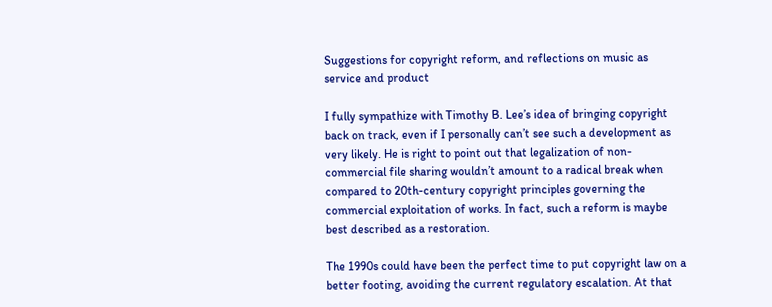Suggestions for copyright reform, and reflections on music as service and product

I fully sympathize with Timothy B. Lee’s idea of bringing copyright back on track, even if I personally can’t see such a development as very likely. He is right to point out that legalization of non-commercial file sharing wouldn’t amount to a radical break when compared to 20th-century copyright principles governing the commercial exploitation of works. In fact, such a reform is maybe best described as a restoration.

The 1990s could have been the perfect time to put copyright law on a better footing, avoiding the current regulatory escalation. At that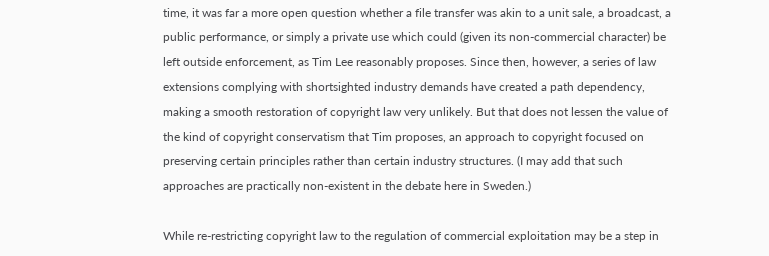time, it was far a more open question whether a file transfer was akin to a unit sale, a broadcast, a public performance, or simply a private use which could (given its non-commercial character) be left outside enforcement, as Tim Lee reasonably proposes. Since then, however, a series of law extensions complying with shortsighted industry demands have created a path dependency, making a smooth restoration of copyright law very unlikely. But that does not lessen the value of the kind of copyright conservatism that Tim proposes, an approach to copyright focused on preserving certain principles rather than certain industry structures. (I may add that such approaches are practically non-existent in the debate here in Sweden.)

While re-restricting copyright law to the regulation of commercial exploitation may be a step in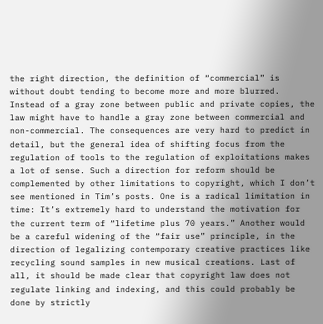the right direction, the definition of “commercial” is without doubt tending to become more and more blurred. Instead of a gray zone between public and private copies, the law might have to handle a gray zone between commercial and non-commercial. The consequences are very hard to predict in detail, but the general idea of shifting focus from the regulation of tools to the regulation of exploitations makes a lot of sense. Such a direction for reform should be complemented by other limitations to copyright, which I don’t see mentioned in Tim’s posts. One is a radical limitation in time: It’s extremely hard to understand the motivation for the current term of “lifetime plus 70 years.” Another would be a careful widening of the “fair use” principle, in the direction of legalizing contemporary creative practices like recycling sound samples in new musical creations. Last of all, it should be made clear that copyright law does not regulate linking and indexing, and this could probably be done by strictly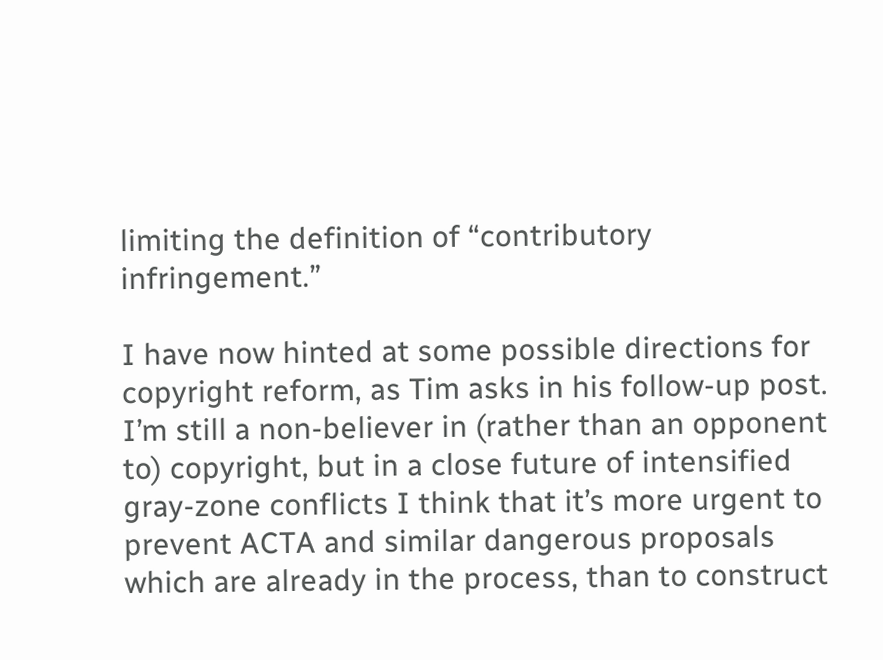limiting the definition of “contributory infringement.”

I have now hinted at some possible directions for copyright reform, as Tim asks in his follow-up post. I’m still a non-believer in (rather than an opponent to) copyright, but in a close future of intensified gray-zone conflicts I think that it’s more urgent to prevent ACTA and similar dangerous proposals which are already in the process, than to construct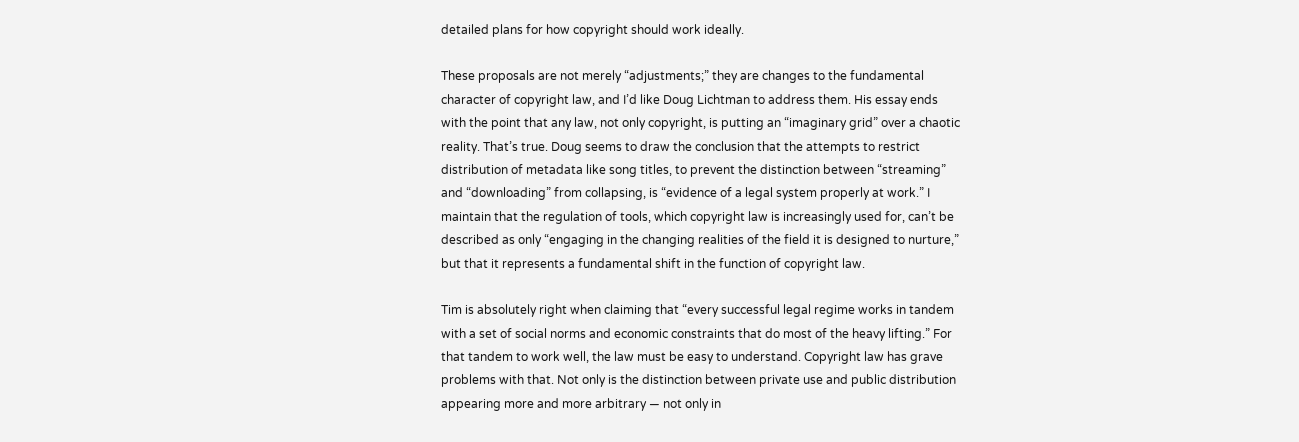detailed plans for how copyright should work ideally.

These proposals are not merely “adjustments;” they are changes to the fundamental character of copyright law, and I’d like Doug Lichtman to address them. His essay ends with the point that any law, not only copyright, is putting an “imaginary grid” over a chaotic reality. That’s true. Doug seems to draw the conclusion that the attempts to restrict distribution of metadata like song titles, to prevent the distinction between “streaming” and “downloading” from collapsing, is “evidence of a legal system properly at work.” I maintain that the regulation of tools, which copyright law is increasingly used for, can’t be described as only “engaging in the changing realities of the field it is designed to nurture,” but that it represents a fundamental shift in the function of copyright law.

Tim is absolutely right when claiming that “every successful legal regime works in tandem with a set of social norms and economic constraints that do most of the heavy lifting.” For that tandem to work well, the law must be easy to understand. Copyright law has grave problems with that. Not only is the distinction between private use and public distribution appearing more and more arbitrary — not only in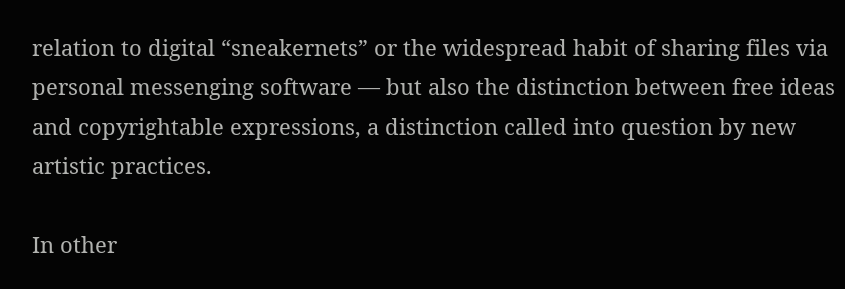relation to digital “sneakernets” or the widespread habit of sharing files via personal messenging software — but also the distinction between free ideas and copyrightable expressions, a distinction called into question by new artistic practices.

In other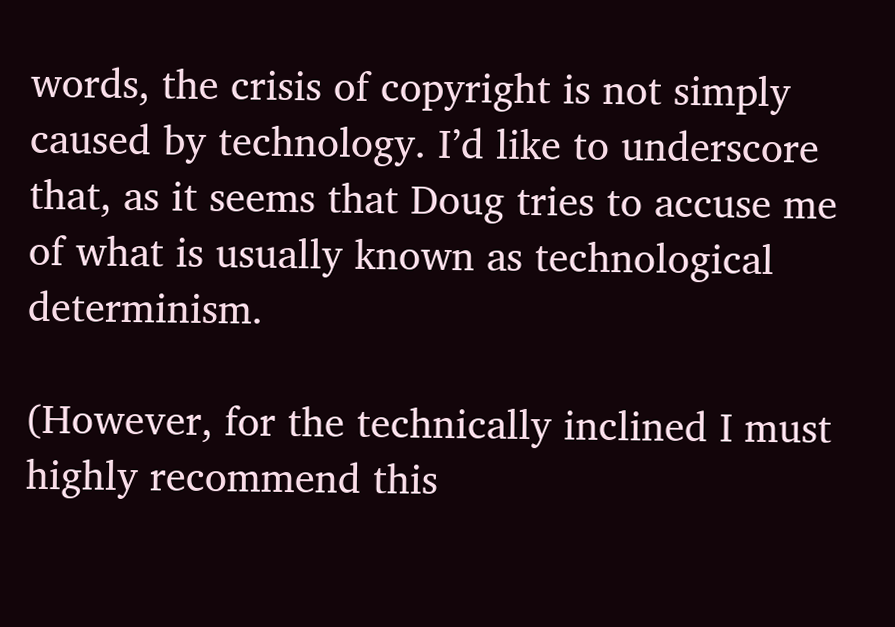words, the crisis of copyright is not simply caused by technology. I’d like to underscore that, as it seems that Doug tries to accuse me of what is usually known as technological determinism.

(However, for the technically inclined I must highly recommend this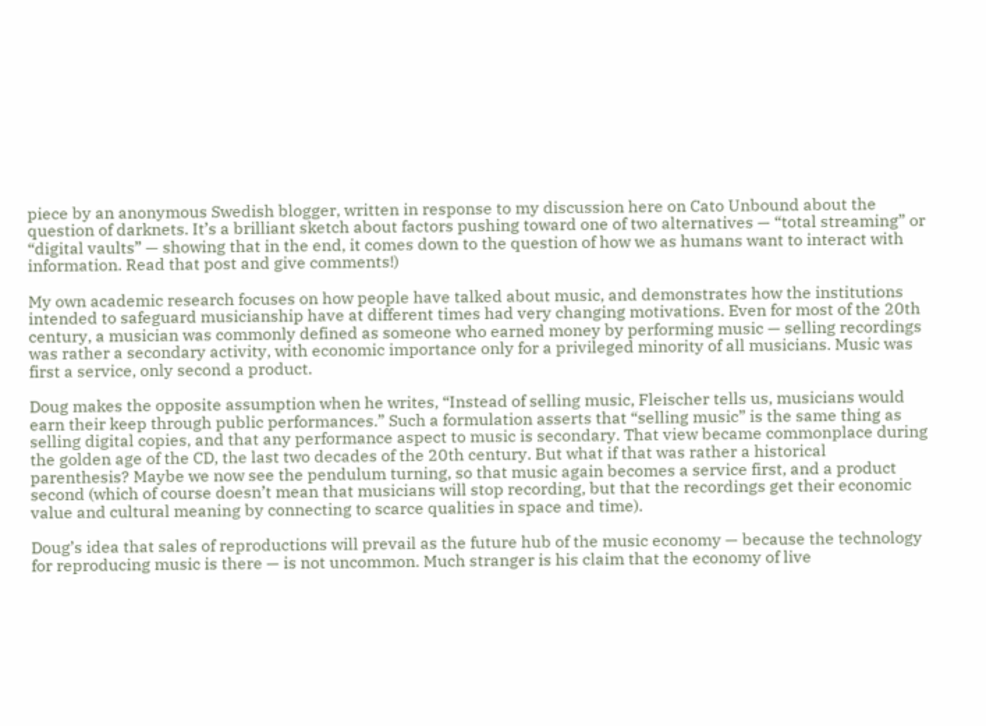piece by an anonymous Swedish blogger, written in response to my discussion here on Cato Unbound about the question of darknets. It’s a brilliant sketch about factors pushing toward one of two alternatives — “total streaming” or “digital vaults” — showing that in the end, it comes down to the question of how we as humans want to interact with information. Read that post and give comments!)

My own academic research focuses on how people have talked about music, and demonstrates how the institutions intended to safeguard musicianship have at different times had very changing motivations. Even for most of the 20th century, a musician was commonly defined as someone who earned money by performing music — selling recordings was rather a secondary activity, with economic importance only for a privileged minority of all musicians. Music was first a service, only second a product.

Doug makes the opposite assumption when he writes, “Instead of selling music, Fleischer tells us, musicians would earn their keep through public performances.” Such a formulation asserts that “selling music” is the same thing as selling digital copies, and that any performance aspect to music is secondary. That view became commonplace during the golden age of the CD, the last two decades of the 20th century. But what if that was rather a historical parenthesis? Maybe we now see the pendulum turning, so that music again becomes a service first, and a product second (which of course doesn’t mean that musicians will stop recording, but that the recordings get their economic value and cultural meaning by connecting to scarce qualities in space and time).

Doug’s idea that sales of reproductions will prevail as the future hub of the music economy — because the technology for reproducing music is there — is not uncommon. Much stranger is his claim that the economy of live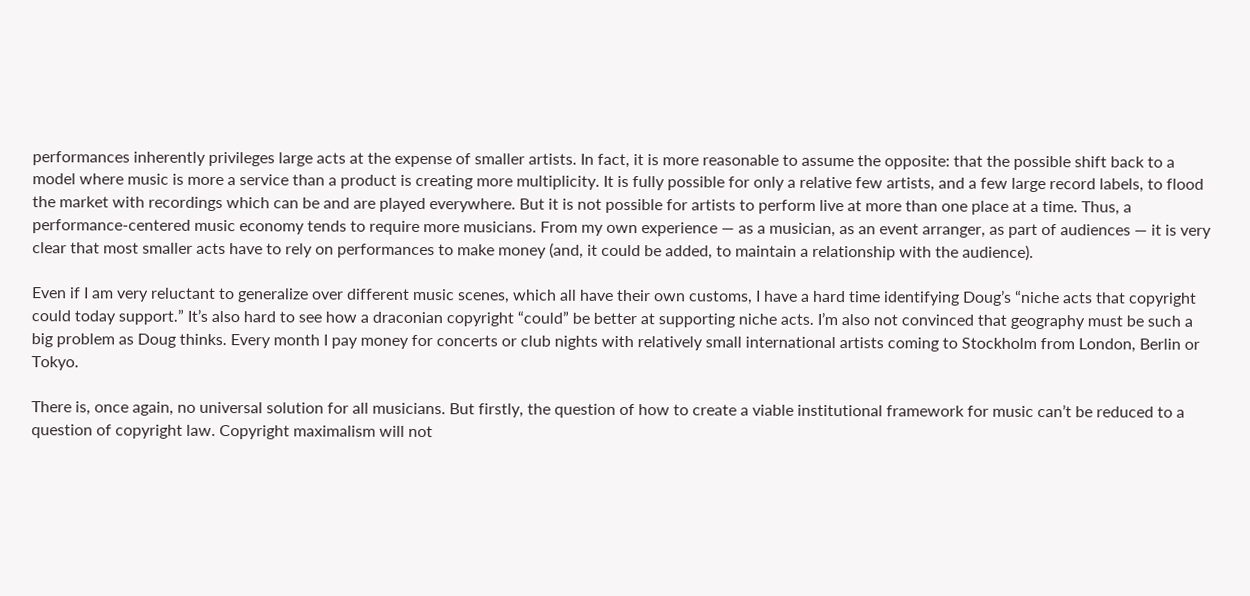performances inherently privileges large acts at the expense of smaller artists. In fact, it is more reasonable to assume the opposite: that the possible shift back to a model where music is more a service than a product is creating more multiplicity. It is fully possible for only a relative few artists, and a few large record labels, to flood the market with recordings which can be and are played everywhere. But it is not possible for artists to perform live at more than one place at a time. Thus, a performance-centered music economy tends to require more musicians. From my own experience — as a musician, as an event arranger, as part of audiences — it is very clear that most smaller acts have to rely on performances to make money (and, it could be added, to maintain a relationship with the audience).

Even if I am very reluctant to generalize over different music scenes, which all have their own customs, I have a hard time identifying Doug’s “niche acts that copyright could today support.” It’s also hard to see how a draconian copyright “could” be better at supporting niche acts. I’m also not convinced that geography must be such a big problem as Doug thinks. Every month I pay money for concerts or club nights with relatively small international artists coming to Stockholm from London, Berlin or Tokyo.

There is, once again, no universal solution for all musicians. But firstly, the question of how to create a viable institutional framework for music can’t be reduced to a question of copyright law. Copyright maximalism will not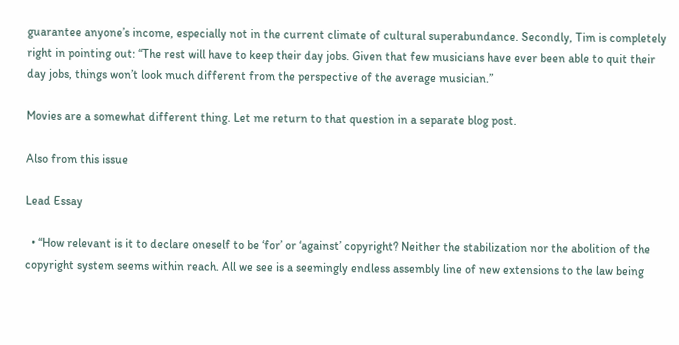guarantee anyone’s income, especially not in the current climate of cultural superabundance. Secondly, Tim is completely right in pointing out: “The rest will have to keep their day jobs. Given that few musicians have ever been able to quit their day jobs, things won’t look much different from the perspective of the average musician.”

Movies are a somewhat different thing. Let me return to that question in a separate blog post.

Also from this issue

Lead Essay

  • “How relevant is it to declare oneself to be ‘for’ or ‘against’ copyright? Neither the stabilization nor the abolition of the copyright system seems within reach. All we see is a seemingly endless assembly line of new extensions to the law being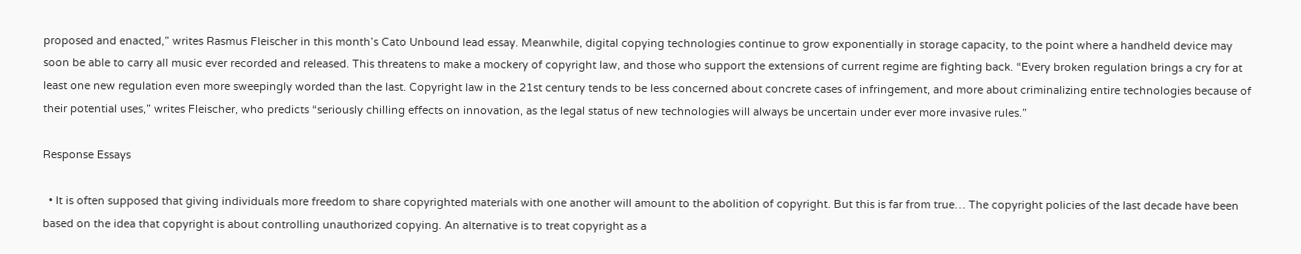proposed and enacted,” writes Rasmus Fleischer in this month’s Cato Unbound lead essay. Meanwhile, digital copying technologies continue to grow exponentially in storage capacity, to the point where a handheld device may soon be able to carry all music ever recorded and released. This threatens to make a mockery of copyright law, and those who support the extensions of current regime are fighting back. “Every broken regulation brings a cry for at least one new regulation even more sweepingly worded than the last. Copyright law in the 21st century tends to be less concerned about concrete cases of infringement, and more about criminalizing entire technologies because of their potential uses,” writes Fleischer, who predicts “seriously chilling effects on innovation, as the legal status of new technologies will always be uncertain under ever more invasive rules.”

Response Essays

  • It is often supposed that giving individuals more freedom to share copyrighted materials with one another will amount to the abolition of copyright. But this is far from true… The copyright policies of the last decade have been based on the idea that copyright is about controlling unauthorized copying. An alternative is to treat copyright as a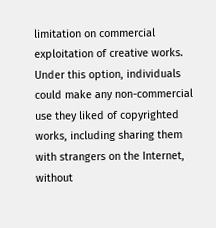limitation on commercial exploitation of creative works. Under this option, individuals could make any non-commercial use they liked of copyrighted works, including sharing them with strangers on the Internet, without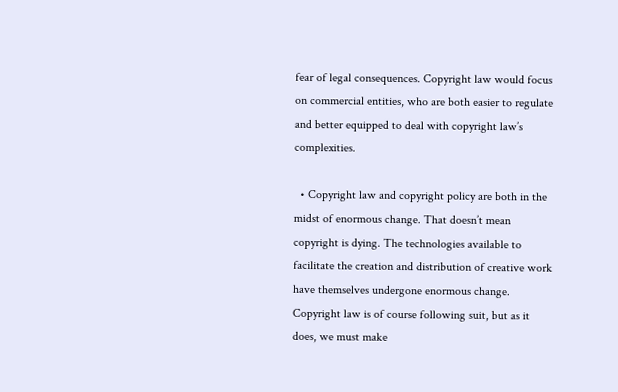fear of legal consequences. Copyright law would focus on commercial entities, who are both easier to regulate and better equipped to deal with copyright law’s complexities.

  • Copyright law and copyright policy are both in the midst of enormous change. That doesn’t mean copyright is dying. The technologies available to facilitate the creation and distribution of creative work have themselves undergone enormous change. Copyright law is of course following suit, but as it does, we must make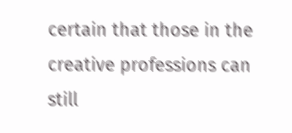certain that those in the creative professions can still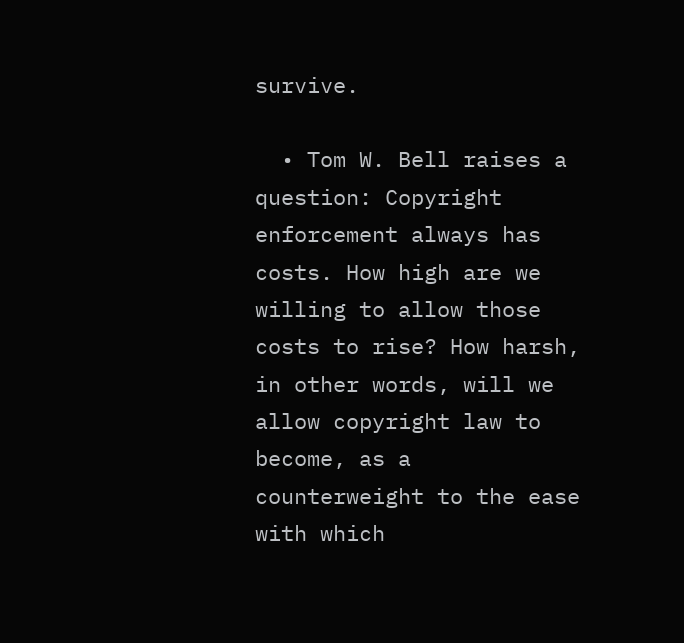survive.

  • Tom W. Bell raises a question: Copyright enforcement always has costs. How high are we willing to allow those costs to rise? How harsh, in other words, will we allow copyright law to become, as a counterweight to the ease with which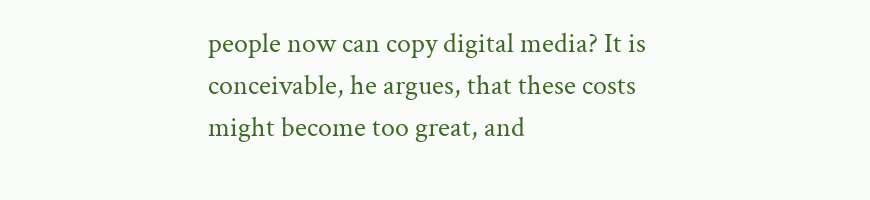people now can copy digital media? It is conceivable, he argues, that these costs might become too great, and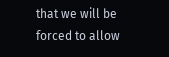that we will be forced to allow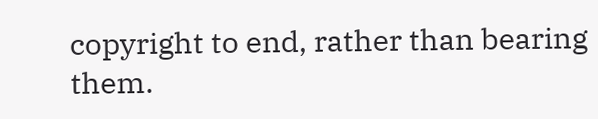copyright to end, rather than bearing them.